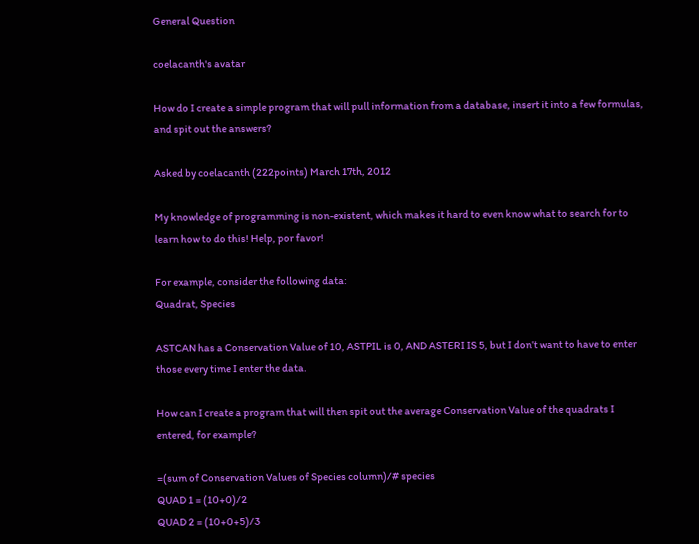General Question

coelacanth's avatar

How do I create a simple program that will pull information from a database, insert it into a few formulas, and spit out the answers?

Asked by coelacanth (222points) March 17th, 2012

My knowledge of programming is non-existent, which makes it hard to even know what to search for to learn how to do this! Help, por favor!

For example, consider the following data:
Quadrat, Species

ASTCAN has a Conservation Value of 10, ASTPIL is 0, AND ASTERI IS 5, but I don’t want to have to enter those every time I enter the data.

How can I create a program that will then spit out the average Conservation Value of the quadrats I entered, for example?

=(sum of Conservation Values of Species column)/# species
QUAD 1 = (10+0)/2
QUAD 2 = (10+0+5)/3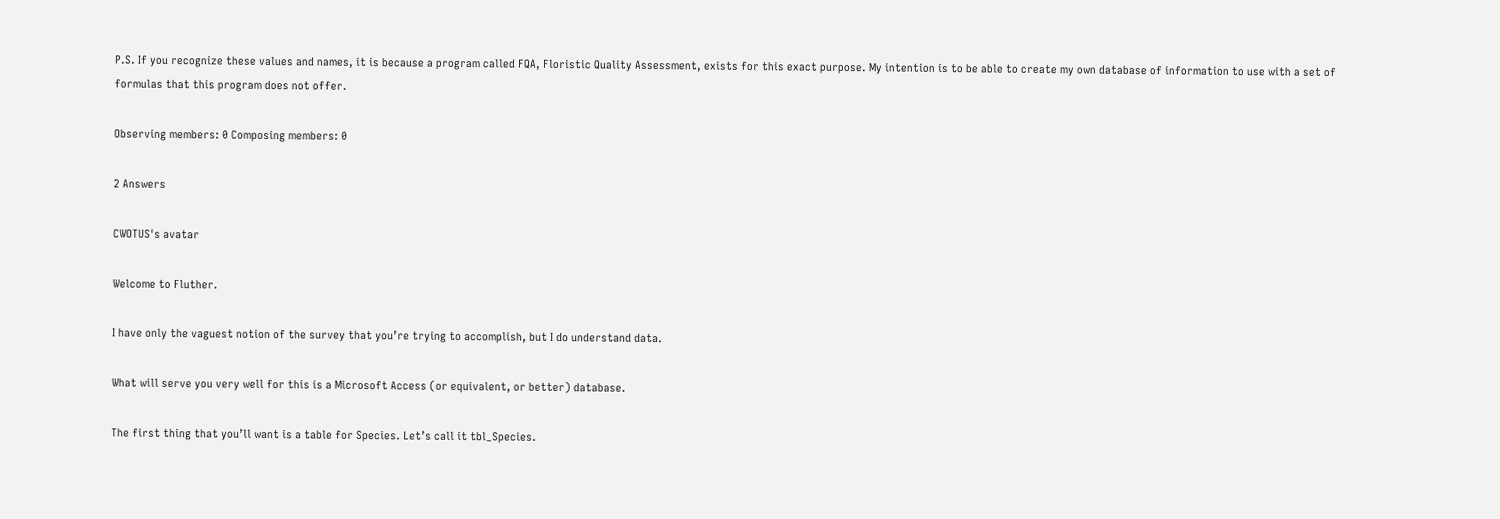P.S. If you recognize these values and names, it is because a program called FQA, Floristic Quality Assessment, exists for this exact purpose. My intention is to be able to create my own database of information to use with a set of formulas that this program does not offer.

Observing members: 0 Composing members: 0

2 Answers

CWOTUS's avatar

Welcome to Fluther.

I have only the vaguest notion of the survey that you’re trying to accomplish, but I do understand data.

What will serve you very well for this is a Microsoft Access (or equivalent, or better) database.

The first thing that you’ll want is a table for Species. Let’s call it tbl_Species.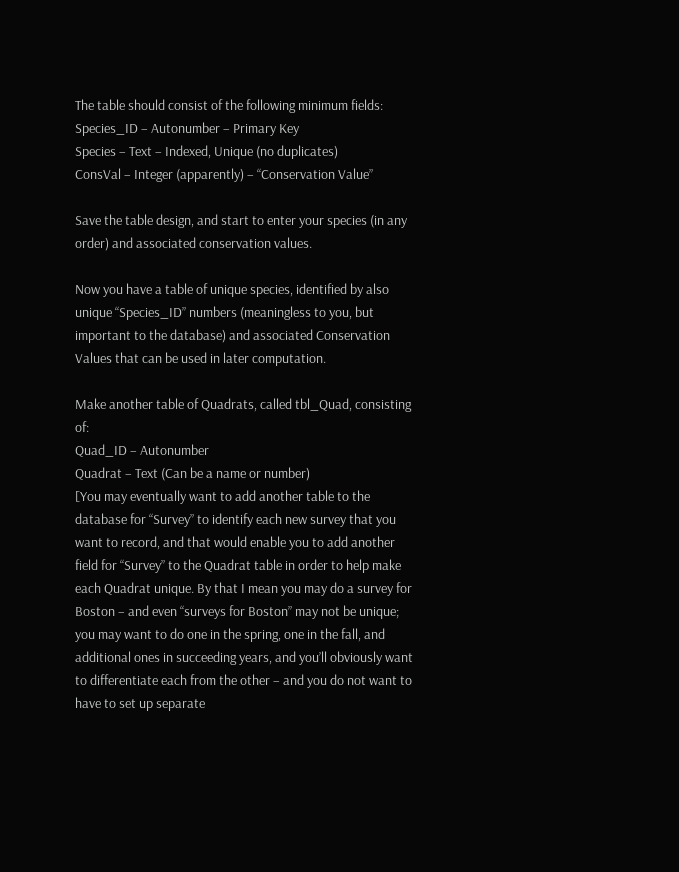The table should consist of the following minimum fields:
Species_ID – Autonumber – Primary Key
Species – Text – Indexed, Unique (no duplicates)
ConsVal – Integer (apparently) – “Conservation Value”

Save the table design, and start to enter your species (in any order) and associated conservation values.

Now you have a table of unique species, identified by also unique “Species_ID” numbers (meaningless to you, but important to the database) and associated Conservation Values that can be used in later computation.

Make another table of Quadrats, called tbl_Quad, consisting of:
Quad_ID – Autonumber
Quadrat – Text (Can be a name or number)
[You may eventually want to add another table to the database for “Survey” to identify each new survey that you want to record, and that would enable you to add another field for “Survey” to the Quadrat table in order to help make each Quadrat unique. By that I mean you may do a survey for Boston – and even “surveys for Boston” may not be unique; you may want to do one in the spring, one in the fall, and additional ones in succeeding years, and you’ll obviously want to differentiate each from the other – and you do not want to have to set up separate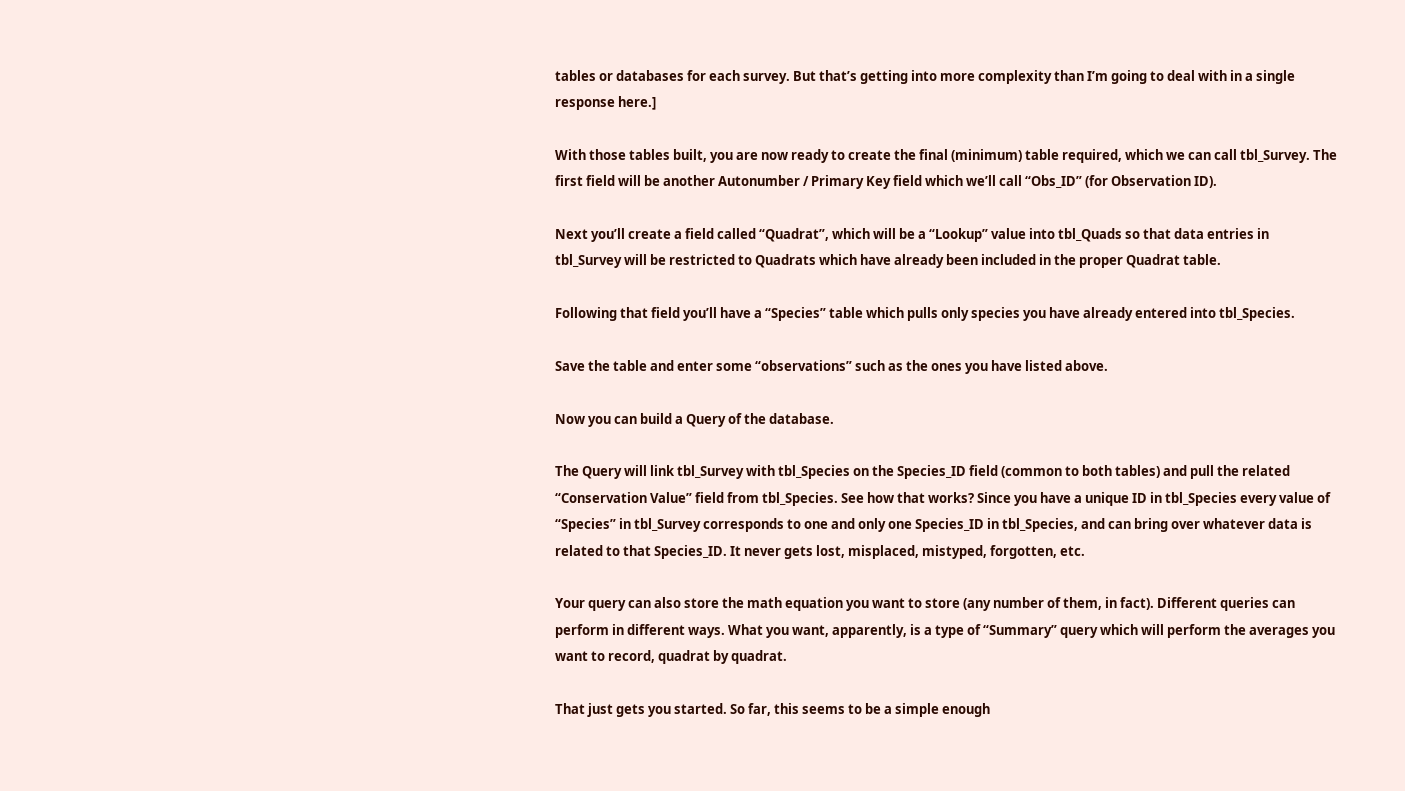tables or databases for each survey. But that’s getting into more complexity than I’m going to deal with in a single response here.]

With those tables built, you are now ready to create the final (minimum) table required, which we can call tbl_Survey. The first field will be another Autonumber / Primary Key field which we’ll call “Obs_ID” (for Observation ID).

Next you’ll create a field called “Quadrat”, which will be a “Lookup” value into tbl_Quads so that data entries in tbl_Survey will be restricted to Quadrats which have already been included in the proper Quadrat table.

Following that field you’ll have a “Species” table which pulls only species you have already entered into tbl_Species.

Save the table and enter some “observations” such as the ones you have listed above.

Now you can build a Query of the database.

The Query will link tbl_Survey with tbl_Species on the Species_ID field (common to both tables) and pull the related “Conservation Value” field from tbl_Species. See how that works? Since you have a unique ID in tbl_Species every value of “Species” in tbl_Survey corresponds to one and only one Species_ID in tbl_Species, and can bring over whatever data is related to that Species_ID. It never gets lost, misplaced, mistyped, forgotten, etc.

Your query can also store the math equation you want to store (any number of them, in fact). Different queries can perform in different ways. What you want, apparently, is a type of “Summary” query which will perform the averages you want to record, quadrat by quadrat.

That just gets you started. So far, this seems to be a simple enough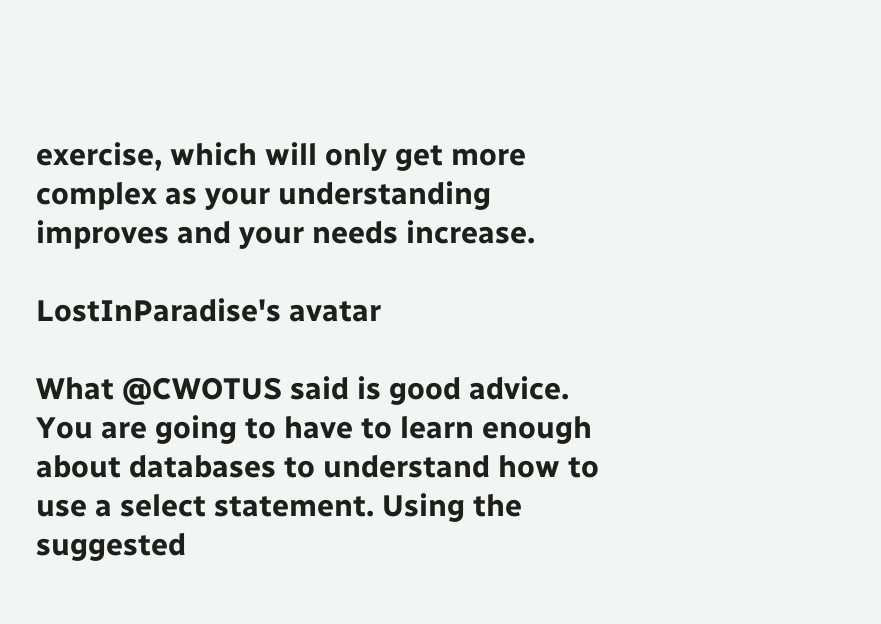exercise, which will only get more complex as your understanding improves and your needs increase.

LostInParadise's avatar

What @CWOTUS said is good advice. You are going to have to learn enough about databases to understand how to use a select statement. Using the suggested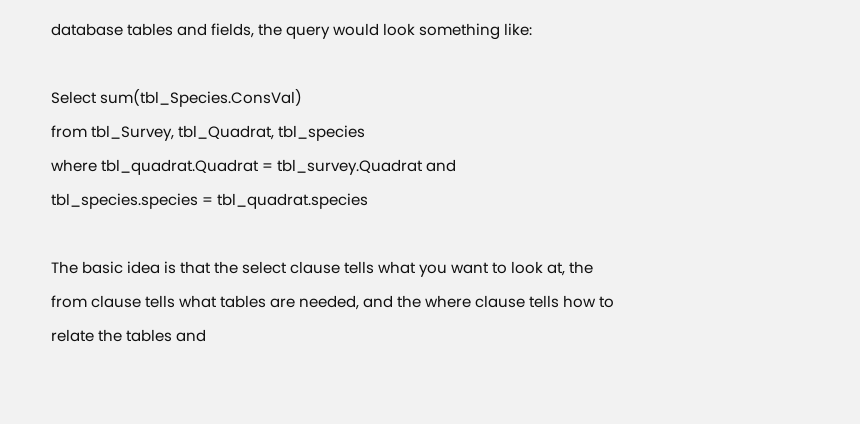database tables and fields, the query would look something like:

Select sum(tbl_Species.ConsVal)
from tbl_Survey, tbl_Quadrat, tbl_species
where tbl_quadrat.Quadrat = tbl_survey.Quadrat and
tbl_species.species = tbl_quadrat.species

The basic idea is that the select clause tells what you want to look at, the from clause tells what tables are needed, and the where clause tells how to relate the tables and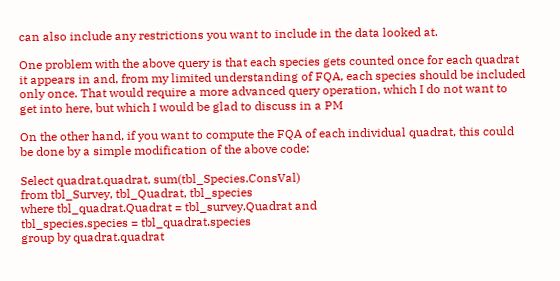can also include any restrictions you want to include in the data looked at.

One problem with the above query is that each species gets counted once for each quadrat it appears in and, from my limited understanding of FQA, each species should be included only once. That would require a more advanced query operation, which I do not want to get into here, but which I would be glad to discuss in a PM

On the other hand, if you want to compute the FQA of each individual quadrat, this could be done by a simple modification of the above code:

Select quadrat.quadrat, sum(tbl_Species.ConsVal)
from tbl_Survey, tbl_Quadrat, tbl_species
where tbl_quadrat.Quadrat = tbl_survey.Quadrat and
tbl_species.species = tbl_quadrat.species
group by quadrat.quadrat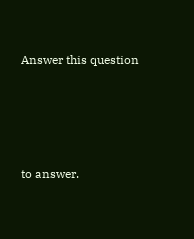Answer this question




to answer.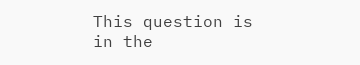This question is in the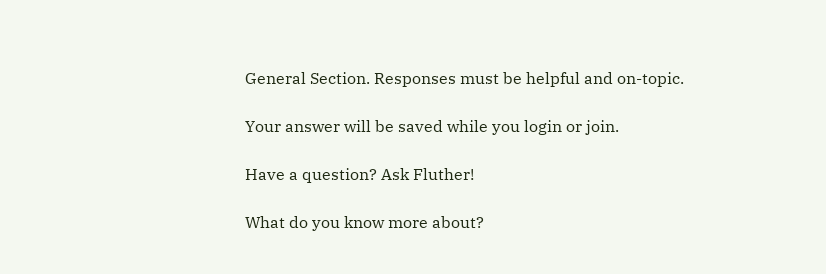General Section. Responses must be helpful and on-topic.

Your answer will be saved while you login or join.

Have a question? Ask Fluther!

What do you know more about?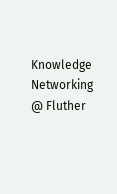Knowledge Networking @ Fluther